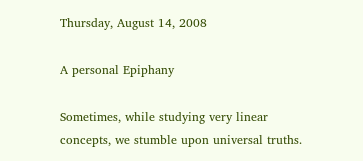Thursday, August 14, 2008

A personal Epiphany

Sometimes, while studying very linear concepts, we stumble upon universal truths.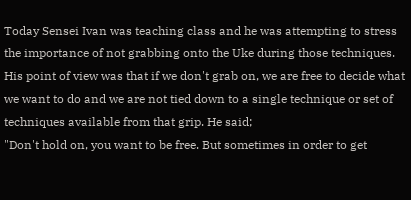Today Sensei Ivan was teaching class and he was attempting to stress the importance of not grabbing onto the Uke during those techniques. His point of view was that if we don't grab on, we are free to decide what we want to do and we are not tied down to a single technique or set of techniques available from that grip. He said;
"Don't hold on, you want to be free. But sometimes in order to get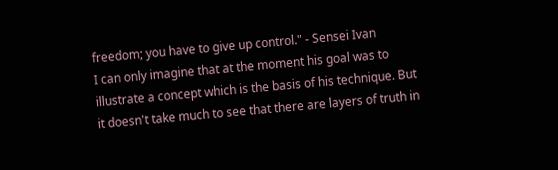freedom; you have to give up control." - Sensei Ivan
I can only imagine that at the moment his goal was to illustrate a concept which is the basis of his technique. But it doesn't take much to see that there are layers of truth in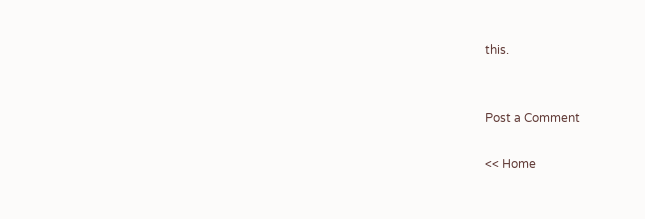this.


Post a Comment

<< Home